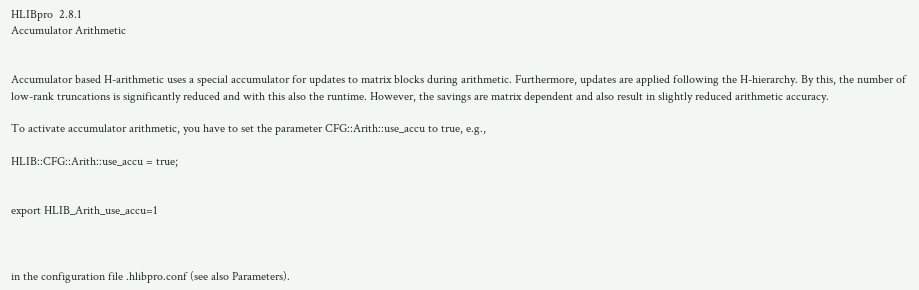HLIBpro  2.8.1
Accumulator Arithmetic


Accumulator based H-arithmetic uses a special accumulator for updates to matrix blocks during arithmetic. Furthermore, updates are applied following the H-hierarchy. By this, the number of low-rank truncations is significantly reduced and with this also the runtime. However, the savings are matrix dependent and also result in slightly reduced arithmetic accuracy.

To activate accumulator arithmetic, you have to set the parameter CFG::Arith::use_accu to true, e.g.,

HLIB::CFG::Arith::use_accu = true;


export HLIB_Arith_use_accu=1



in the configuration file .hlibpro.conf (see also Parameters).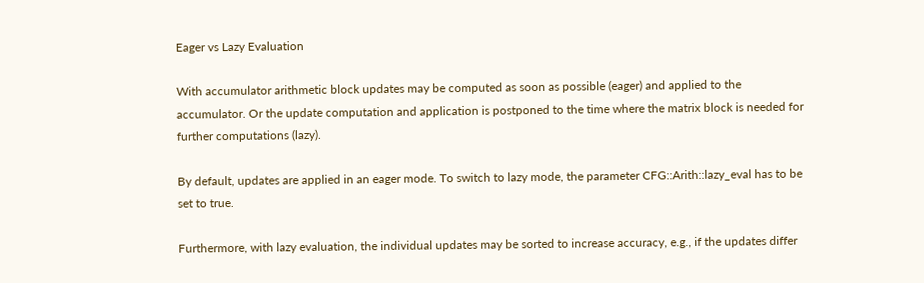Eager vs Lazy Evaluation

With accumulator arithmetic block updates may be computed as soon as possible (eager) and applied to the accumulator. Or the update computation and application is postponed to the time where the matrix block is needed for further computations (lazy).

By default, updates are applied in an eager mode. To switch to lazy mode, the parameter CFG::Arith::lazy_eval has to be set to true.

Furthermore, with lazy evaluation, the individual updates may be sorted to increase accuracy, e.g., if the updates differ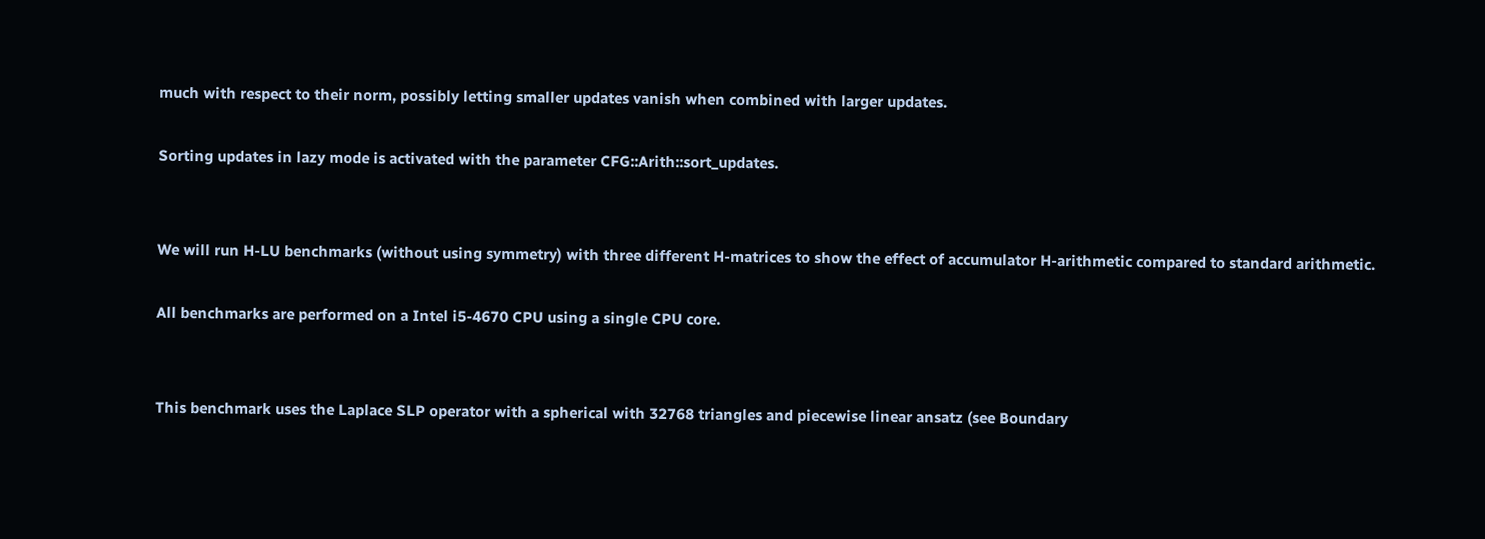much with respect to their norm, possibly letting smaller updates vanish when combined with larger updates.

Sorting updates in lazy mode is activated with the parameter CFG::Arith::sort_updates.


We will run H-LU benchmarks (without using symmetry) with three different H-matrices to show the effect of accumulator H-arithmetic compared to standard arithmetic.

All benchmarks are performed on a Intel i5-4670 CPU using a single CPU core.


This benchmark uses the Laplace SLP operator with a spherical with 32768 triangles and piecewise linear ansatz (see Boundary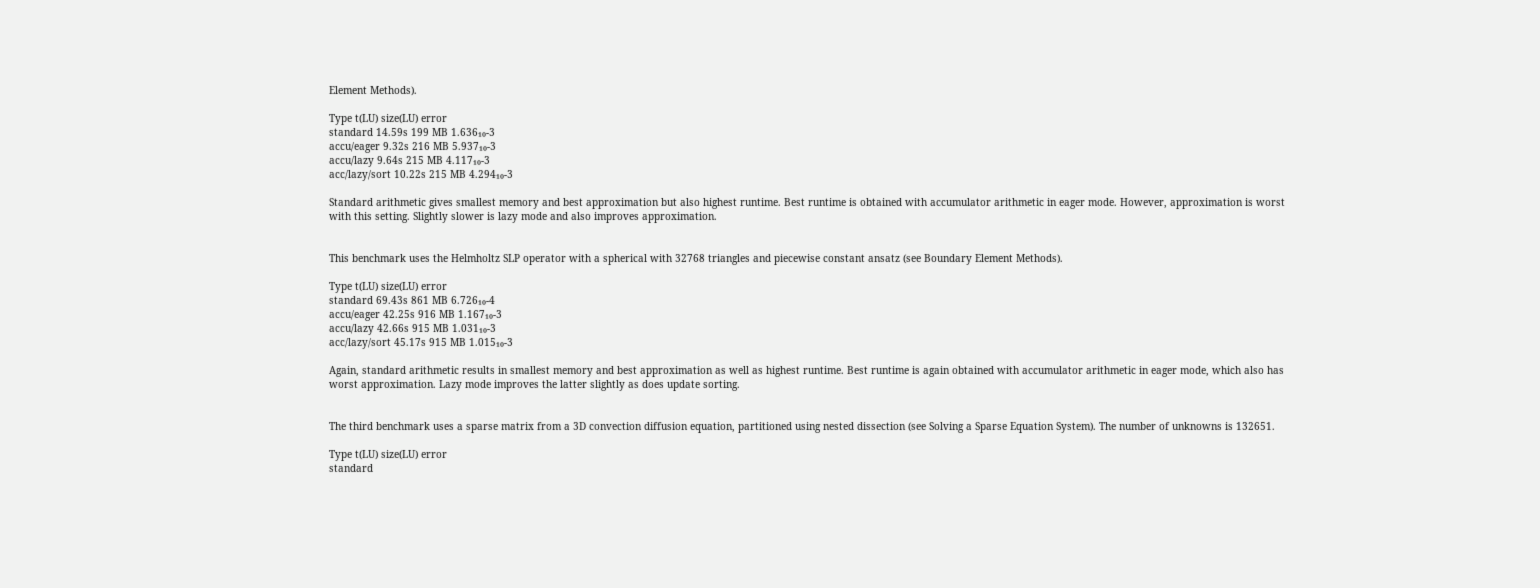Element Methods).

Type t(LU) size(LU) error
standard 14.59s 199 MB 1.636₁₀-3
accu/eager 9.32s 216 MB 5.937₁₀-3
accu/lazy 9.64s 215 MB 4.117₁₀-3
acc/lazy/sort 10.22s 215 MB 4.294₁₀-3

Standard arithmetic gives smallest memory and best approximation but also highest runtime. Best runtime is obtained with accumulator arithmetic in eager mode. However, approximation is worst with this setting. Slightly slower is lazy mode and also improves approximation.


This benchmark uses the Helmholtz SLP operator with a spherical with 32768 triangles and piecewise constant ansatz (see Boundary Element Methods).

Type t(LU) size(LU) error
standard 69.43s 861 MB 6.726₁₀-4
accu/eager 42.25s 916 MB 1.167₁₀-3
accu/lazy 42.66s 915 MB 1.031₁₀-3
acc/lazy/sort 45.17s 915 MB 1.015₁₀-3

Again, standard arithmetic results in smallest memory and best approximation as well as highest runtime. Best runtime is again obtained with accumulator arithmetic in eager mode, which also has worst approximation. Lazy mode improves the latter slightly as does update sorting.


The third benchmark uses a sparse matrix from a 3D convection diffusion equation, partitioned using nested dissection (see Solving a Sparse Equation System). The number of unknowns is 132651.

Type t(LU) size(LU) error
standard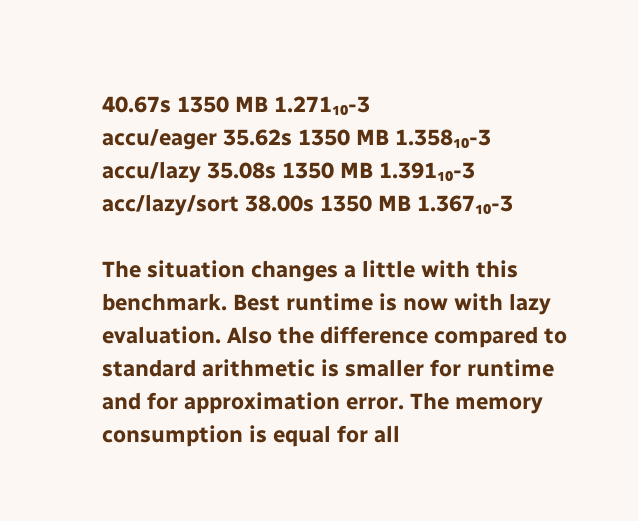40.67s 1350 MB 1.271₁₀-3
accu/eager 35.62s 1350 MB 1.358₁₀-3
accu/lazy 35.08s 1350 MB 1.391₁₀-3
acc/lazy/sort 38.00s 1350 MB 1.367₁₀-3

The situation changes a little with this benchmark. Best runtime is now with lazy evaluation. Also the difference compared to standard arithmetic is smaller for runtime and for approximation error. The memory consumption is equal for all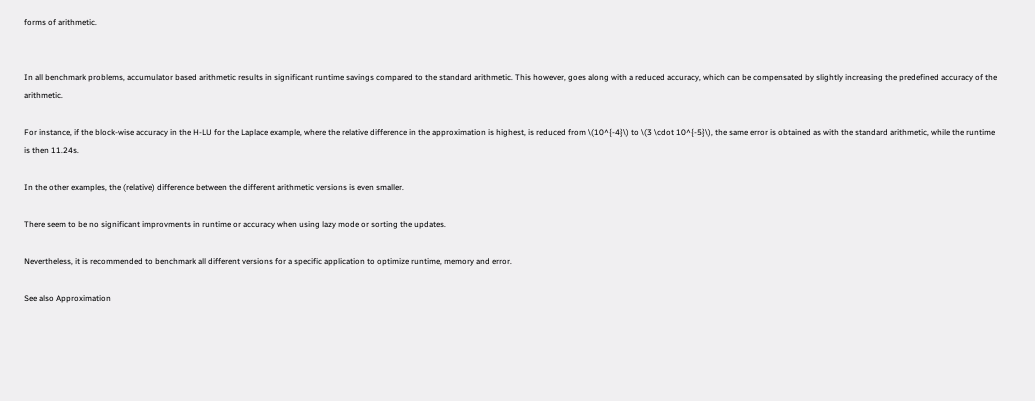forms of arithmetic.


In all benchmark problems, accumulator based arithmetic results in significant runtime savings compared to the standard arithmetic. This however, goes along with a reduced accuracy, which can be compensated by slightly increasing the predefined accuracy of the arithmetic.

For instance, if the block-wise accuracy in the H-LU for the Laplace example, where the relative difference in the approximation is highest, is reduced from \(10^{-4}\) to \(3 \cdot 10^{-5}\), the same error is obtained as with the standard arithmetic, while the runtime is then 11.24s.

In the other examples, the (relative) difference between the different arithmetic versions is even smaller.

There seem to be no significant improvments in runtime or accuracy when using lazy mode or sorting the updates.

Nevertheless, it is recommended to benchmark all different versions for a specific application to optimize runtime, memory and error.

See also Approximation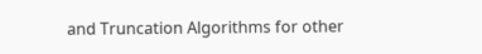and Truncation Algorithms for other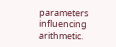parameters influencing arithmetic.